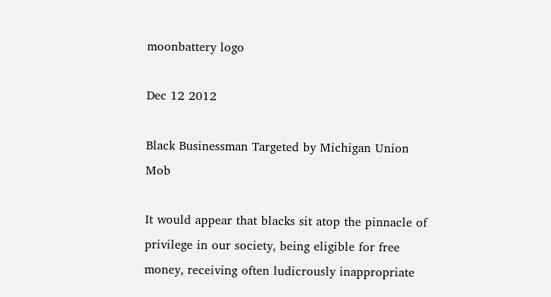moonbattery logo

Dec 12 2012

Black Businessman Targeted by Michigan Union Mob

It would appear that blacks sit atop the pinnacle of privilege in our society, being eligible for free money, receiving often ludicrously inappropriate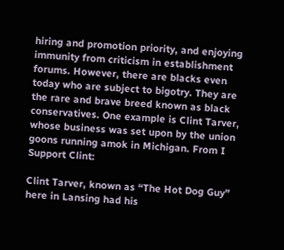hiring and promotion priority, and enjoying immunity from criticism in establishment forums. However, there are blacks even today who are subject to bigotry. They are the rare and brave breed known as black conservatives. One example is Clint Tarver, whose business was set upon by the union goons running amok in Michigan. From I Support Clint:

Clint Tarver, known as “The Hot Dog Guy” here in Lansing had his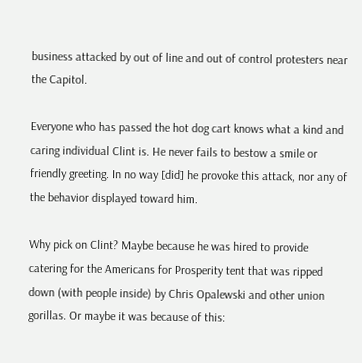business attacked by out of line and out of control protesters near the Capitol.

Everyone who has passed the hot dog cart knows what a kind and caring individual Clint is. He never fails to bestow a smile or friendly greeting. In no way [did] he provoke this attack, nor any of the behavior displayed toward him.

Why pick on Clint? Maybe because he was hired to provide catering for the Americans for Prosperity tent that was ripped down (with people inside) by Chris Opalewski and other union gorillas. Or maybe it was because of this: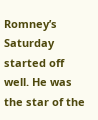Romney’s Saturday started off well. He was the star of the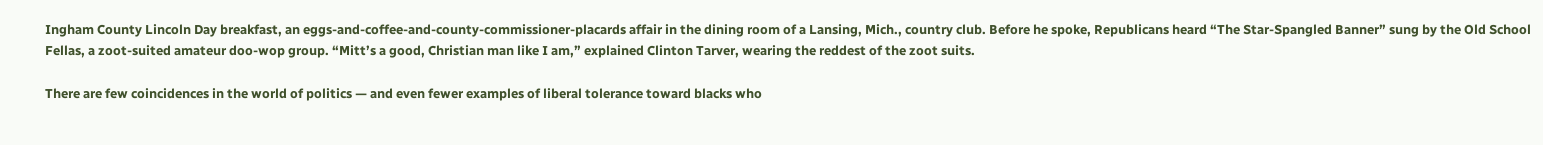Ingham County Lincoln Day breakfast, an eggs-and-coffee-and-county-commissioner-placards affair in the dining room of a Lansing, Mich., country club. Before he spoke, Republicans heard “The Star-Spangled Banner” sung by the Old School Fellas, a zoot-suited amateur doo-wop group. “Mitt’s a good, Christian man like I am,” explained Clinton Tarver, wearing the reddest of the zoot suits.

There are few coincidences in the world of politics — and even fewer examples of liberal tolerance toward blacks who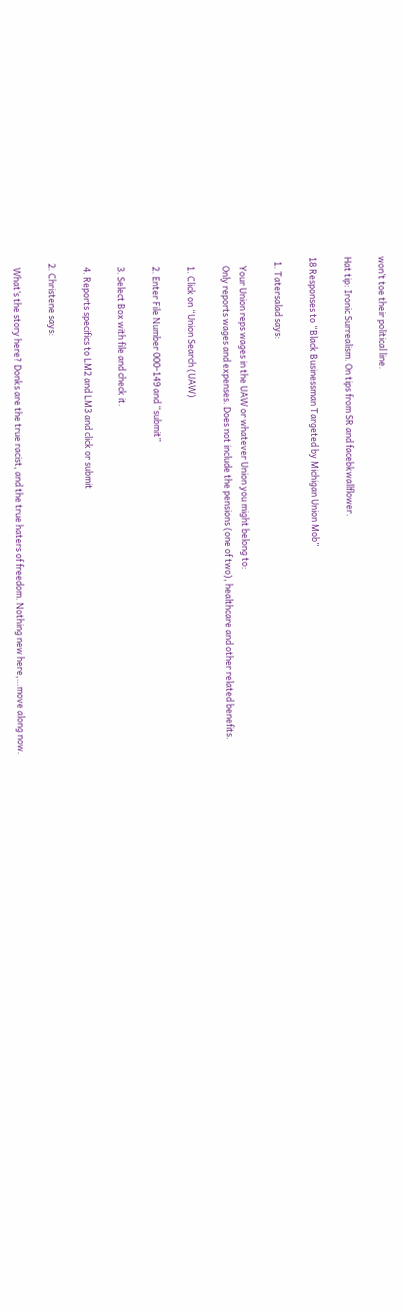won’t toe their political line.

Hat tip: Ironic Surrealism. On tips from SR and facebkwallflower.

18 Responses to “Black Businessman Targeted by Michigan Union Mob”

  1. Tatersalad says:

    Your Union reps wages in the UAW or whatever Union you might belong to:
    Only reports wages and expenses. Does not include the pensions (one of two), healthcare and other related benefits.

    1. Click on “Union Search (UAW)

    2. Enter File Number 000-149 and “submit”

    3. Select Box with file and check it.

    4. Reports specifics to LM2 and LM3 and click or submit

  2. Christene says:

    What’s the story here? Donks are the true racist, and the true haters of freedom. Nothing new here,…move along now.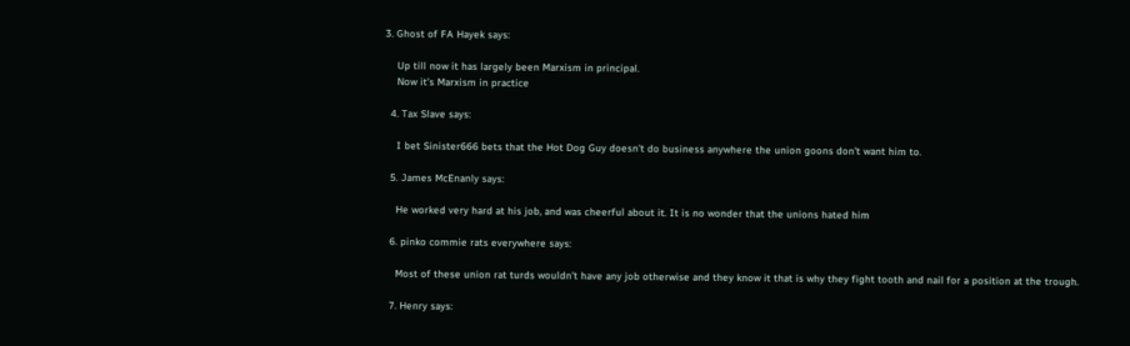3. Ghost of FA Hayek says:

    Up till now it has largely been Marxism in principal.
    Now it’s Marxism in practice

  4. Tax Slave says:

    I bet Sinister666 bets that the Hot Dog Guy doesn’t do business anywhere the union goons don’t want him to.

  5. James McEnanly says:

    He worked very hard at his job, and was cheerful about it. It is no wonder that the unions hated him

  6. pinko commie rats everywhere says:

    Most of these union rat turds wouldn’t have any job otherwise and they know it that is why they fight tooth and nail for a position at the trough.

  7. Henry says: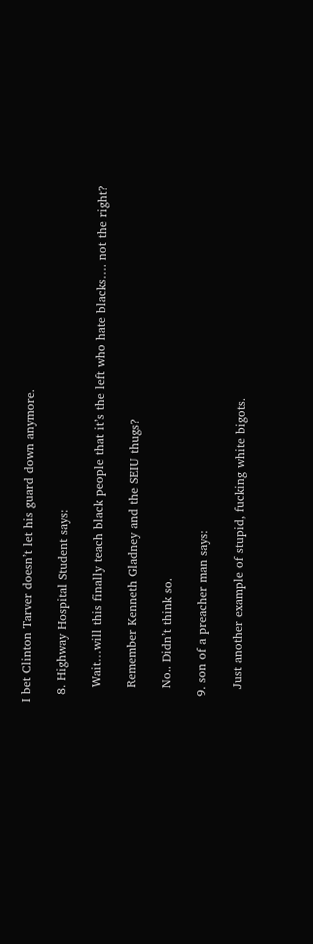I bet Clinton Tarver doesn’t let his guard down anymore.

  8. Highway Hospital Student says:

    Wait…will this finally teach black people that it’s the left who hate blacks…. not the right?

    Remember Kenneth Gladney and the SEIU thugs?

    No.. Didn’t think so.

  9. son of a preacher man says:

    Just another example of stupid, fucking white bigots.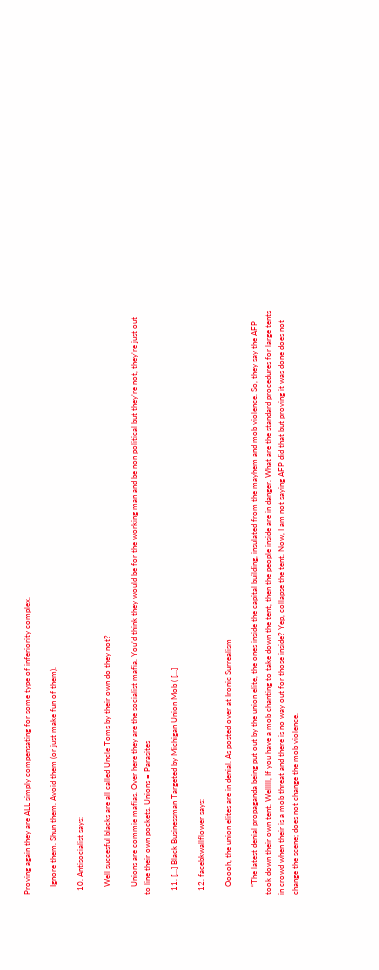Proving again they are ALL simply compensating for some type of inferiority complex.

    Ignore them. Shun them. Avoid them (or just make fun of them).

  10. Antisocialist says:

    Well succesful blacks are all called Uncle Toms by their own do they not?

    Unions are commie mafias. Over here they are the socialist mafia. You’d think they would be for the working man and be non political but they’re not, they’re just out to line their own pockets. Unions = Parasites

  11. […] Black Businessman Targeted by Michigan Union Mob ( […]

  12. facebkwallflower says:

    Ooooh, the union elites are in denial. As posted over at Ironic Surrealism

    “The latest denial propaganda being put out by the union elite, the ones inside the capital building, insulated from the mayhem and mob violence. So, they say the AFP took down their own tent. Welllll, If you have a mob chanting to take down the tent, then the people inside are in danger. What are the standard procedures for large tents in crowd when their is a mob threat and there is no way out for those inside? Yep, collapse the tent. Now, I am not saying AFP did that but proving it was done does not change the scene; does not change the mob violence.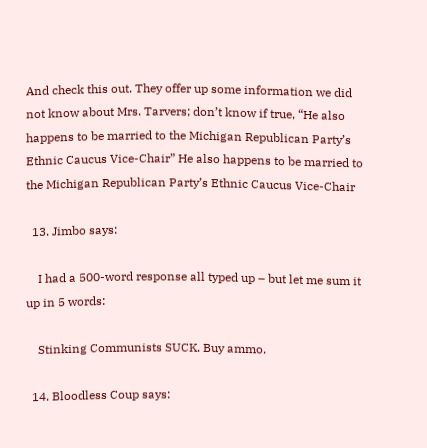And check this out. They offer up some information we did not know about Mrs. Tarvers; don’t know if true, “He also happens to be married to the Michigan Republican Party’s Ethnic Caucus Vice-Chair” He also happens to be married to the Michigan Republican Party’s Ethnic Caucus Vice-Chair

  13. Jimbo says:

    I had a 500-word response all typed up – but let me sum it up in 5 words:

    Stinking Communists SUCK. Buy ammo.

  14. Bloodless Coup says: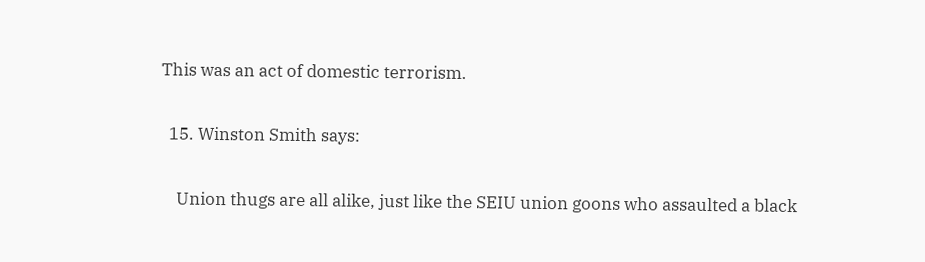This was an act of domestic terrorism.

  15. Winston Smith says:

    Union thugs are all alike, just like the SEIU union goons who assaulted a black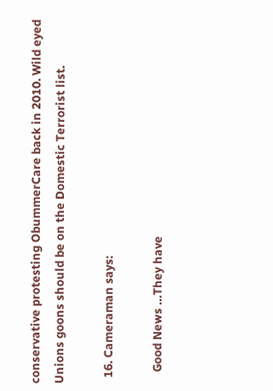conservative protesting ObummerCare back in 2010. Wild eyed Unions goons should be on the Domestic Terrorist list.

  16. Cameraman says:

    Good News …They have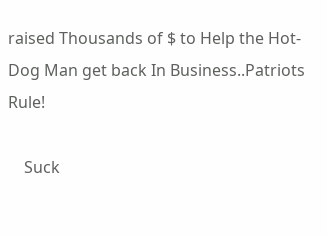raised Thousands of $ to Help the Hot-Dog Man get back In Business..Patriots Rule!

    Suck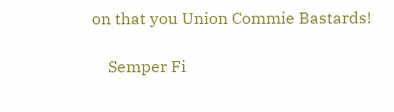on that you Union Commie Bastards!

    Semper Fi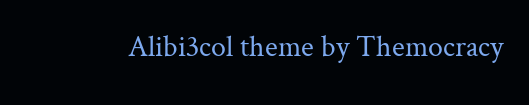Alibi3col theme by Themocracy